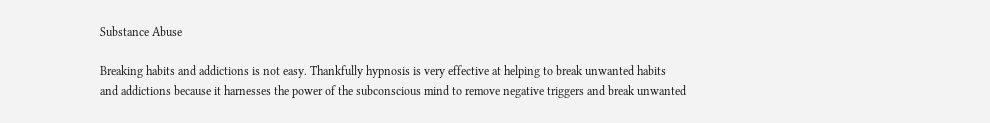Substance Abuse

Breaking habits and addictions is not easy. Thankfully hypnosis is very effective at helping to break unwanted habits and addictions because it harnesses the power of the subconscious mind to remove negative triggers and break unwanted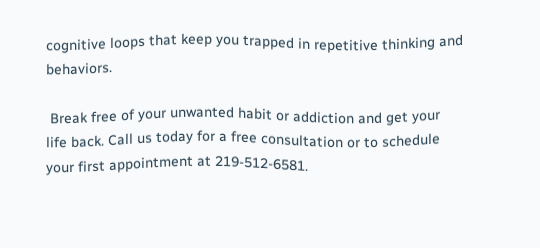cognitive loops that keep you trapped in repetitive thinking and behaviors.

 Break free of your unwanted habit or addiction and get your life back. Call us today for a free consultation or to schedule your first appointment at 219-512-6581.